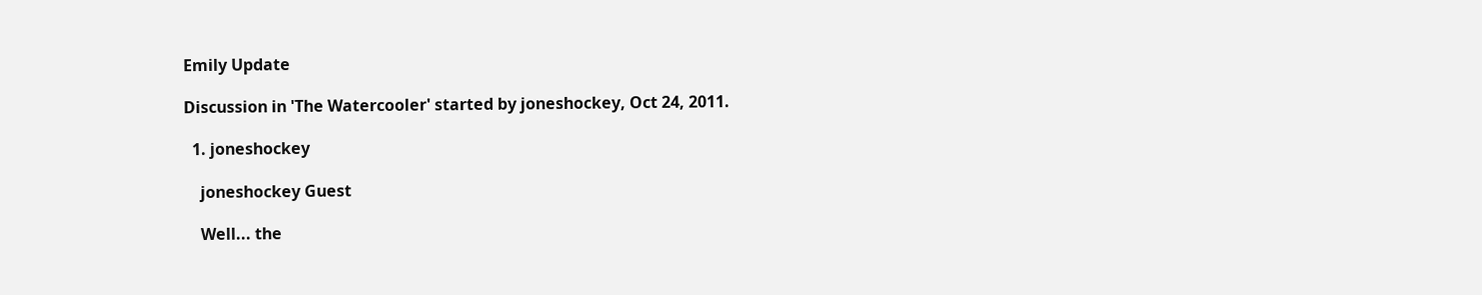Emily Update

Discussion in 'The Watercooler' started by joneshockey, Oct 24, 2011.

  1. joneshockey

    joneshockey Guest

    Well... the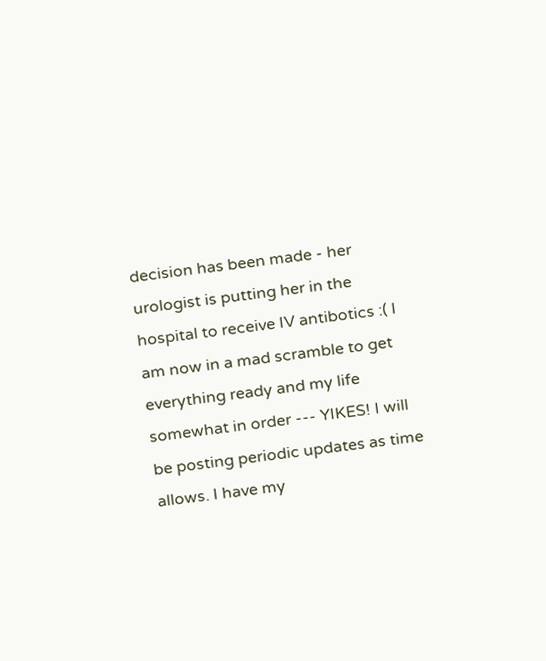decision has been made - her urologist is putting her in the hospital to receive IV antibotics :( I am now in a mad scramble to get everything ready and my life somewhat in order --- YIKES! I will be posting periodic updates as time allows. I have my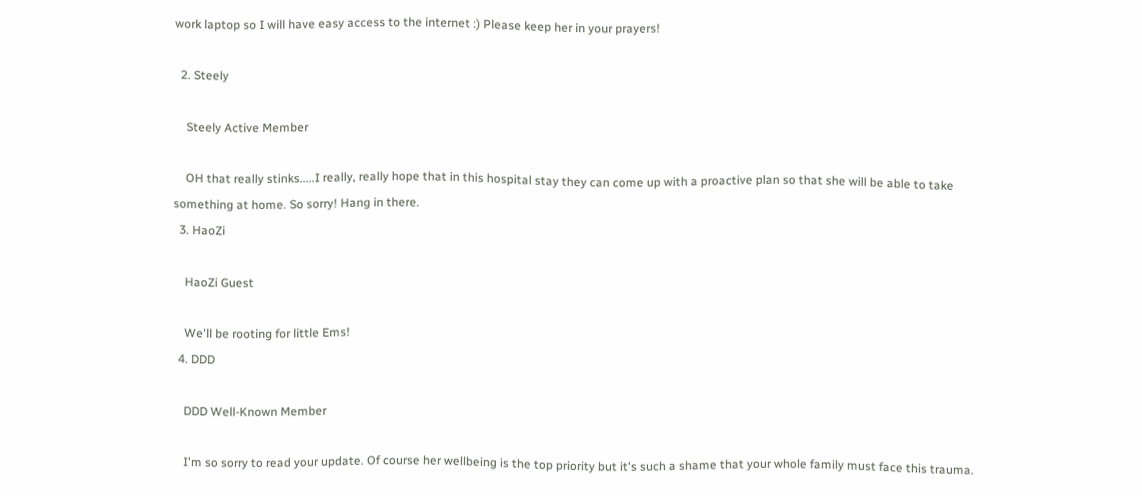work laptop so I will have easy access to the internet :) Please keep her in your prayers!

  2. Steely

    Steely Active Member

    OH that really stinks.....I really, really hope that in this hospital stay they can come up with a proactive plan so that she will be able to take something at home. So sorry! Hang in there.
  3. HaoZi

    HaoZi Guest

    We'll be rooting for little Ems!
  4. DDD

    DDD Well-Known Member

    I'm so sorry to read your update. Of course her wellbeing is the top priority but it's such a shame that your whole family must face this trauma.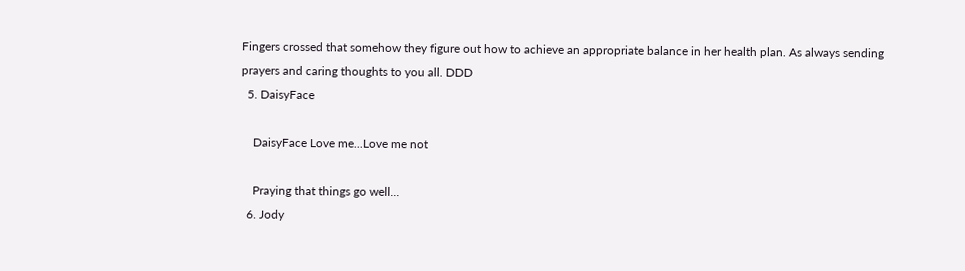Fingers crossed that somehow they figure out how to achieve an appropriate balance in her health plan. As always sending prayers and caring thoughts to you all. DDD
  5. DaisyFace

    DaisyFace Love me...Love me not

    Praying that things go well...
  6. Jody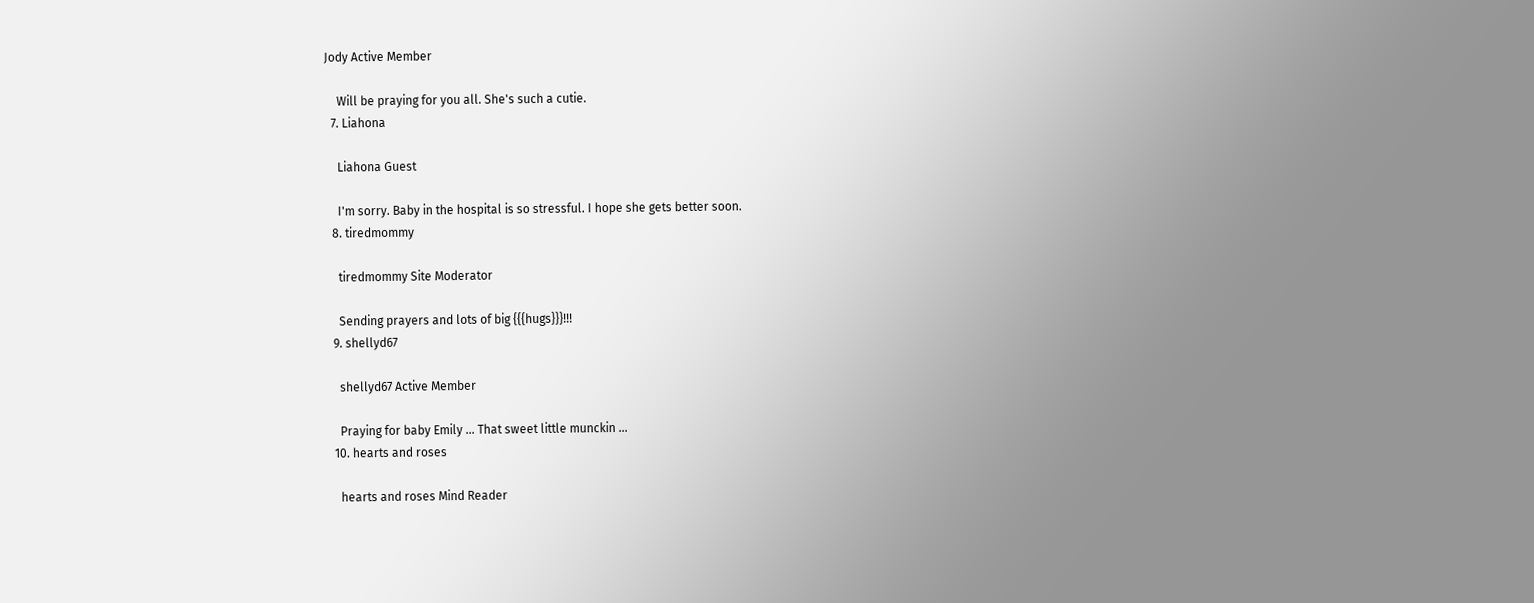Jody Active Member

    Will be praying for you all. She's such a cutie.
  7. Liahona

    Liahona Guest

    I'm sorry. Baby in the hospital is so stressful. I hope she gets better soon.
  8. tiredmommy

    tiredmommy Site Moderator

    Sending prayers and lots of big {{{hugs}}}!!!
  9. shellyd67

    shellyd67 Active Member

    Praying for baby Emily ... That sweet little munckin ...
  10. hearts and roses

    hearts and roses Mind Reader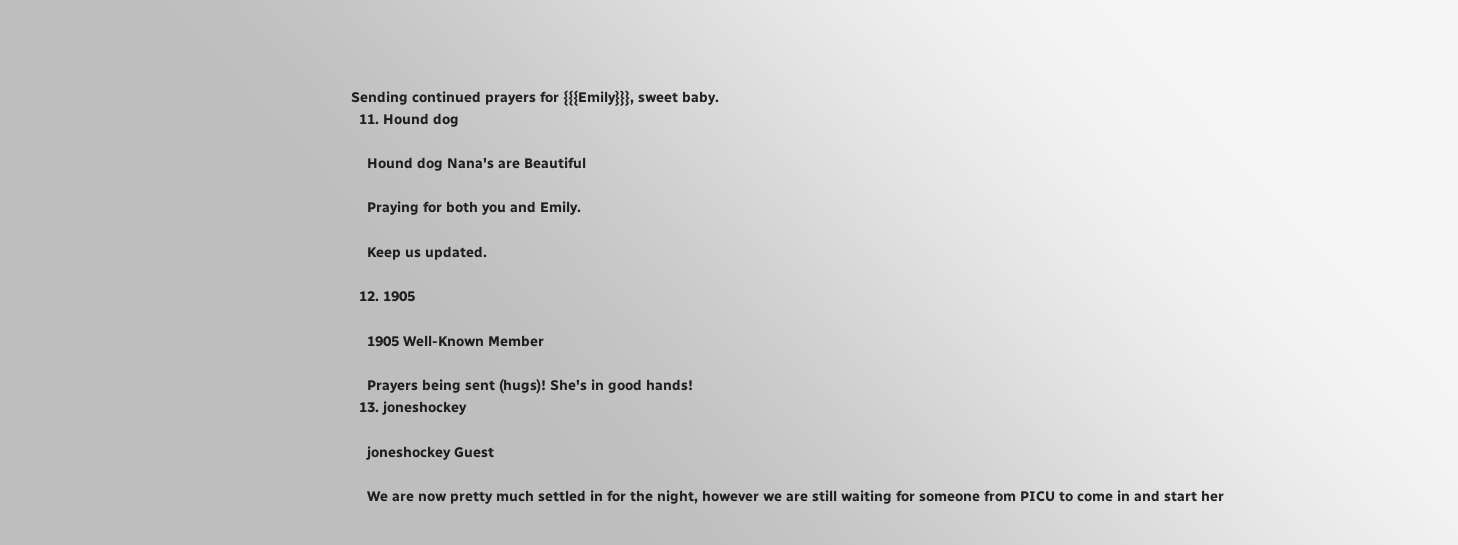Sending continued prayers for {{{Emily}}}, sweet baby.
  11. Hound dog

    Hound dog Nana's are Beautiful

    Praying for both you and Emily.

    Keep us updated.

  12. 1905

    1905 Well-Known Member

    Prayers being sent (hugs)! She's in good hands!
  13. joneshockey

    joneshockey Guest

    We are now pretty much settled in for the night, however we are still waiting for someone from PICU to come in and start her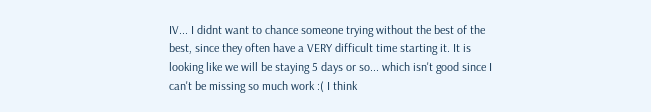IV... I didnt want to chance someone trying without the best of the best, since they often have a VERY difficult time starting it. It is looking like we will be staying 5 days or so... which isn't good since I can't be missing so much work :( I think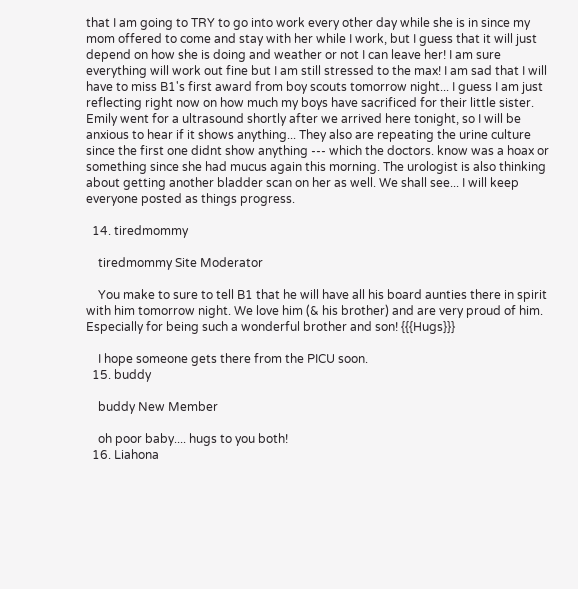that I am going to TRY to go into work every other day while she is in since my mom offered to come and stay with her while I work, but I guess that it will just depend on how she is doing and weather or not I can leave her! I am sure everything will work out fine but I am still stressed to the max! I am sad that I will have to miss B1's first award from boy scouts tomorrow night... I guess I am just reflecting right now on how much my boys have sacrificed for their little sister. Emily went for a ultrasound shortly after we arrived here tonight, so I will be anxious to hear if it shows anything... They also are repeating the urine culture since the first one didnt show anything --- which the doctors. know was a hoax or something since she had mucus again this morning. The urologist is also thinking about getting another bladder scan on her as well. We shall see... I will keep everyone posted as things progress.

  14. tiredmommy

    tiredmommy Site Moderator

    You make to sure to tell B1 that he will have all his board aunties there in spirit with him tomorrow night. We love him (& his brother) and are very proud of him. Especially for being such a wonderful brother and son! {{{Hugs}}}

    I hope someone gets there from the PICU soon.
  15. buddy

    buddy New Member

    oh poor baby.... hugs to you both!
  16. Liahona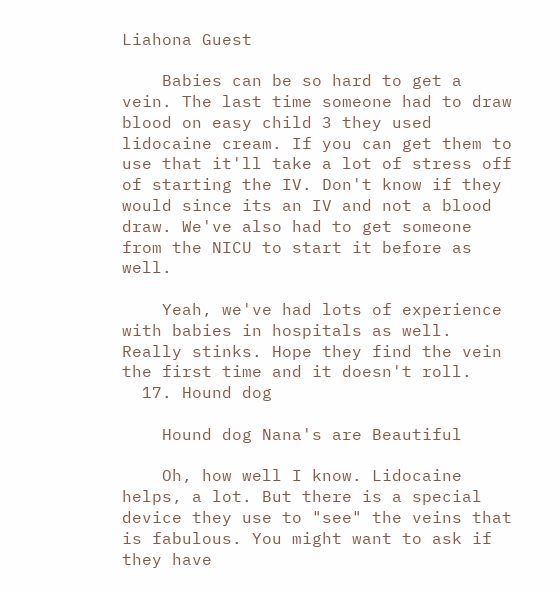Liahona Guest

    Babies can be so hard to get a vein. The last time someone had to draw blood on easy child 3 they used lidocaine cream. If you can get them to use that it'll take a lot of stress off of starting the IV. Don't know if they would since its an IV and not a blood draw. We've also had to get someone from the NICU to start it before as well.

    Yeah, we've had lots of experience with babies in hospitals as well. Really stinks. Hope they find the vein the first time and it doesn't roll.
  17. Hound dog

    Hound dog Nana's are Beautiful

    Oh, how well I know. Lidocaine helps, a lot. But there is a special device they use to "see" the veins that is fabulous. You might want to ask if they have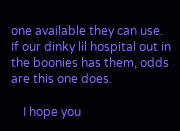one available they can use. If our dinky lil hospital out in the boonies has them, odds are this one does.

    I hope you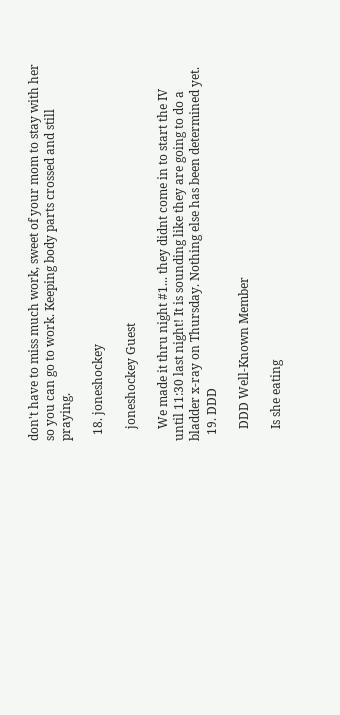don't have to miss much work, sweet of your mom to stay with her so you can go to work. Keeping body parts crossed and still praying.

  18. joneshockey

    joneshockey Guest

    We made it thru night #1... they didnt come in to start the IV until 11:30 last night! It is sounding like they are going to do a bladder x-ray on Thursday. Nothing else has been determined yet.
  19. DDD

    DDD Well-Known Member

    Is she eating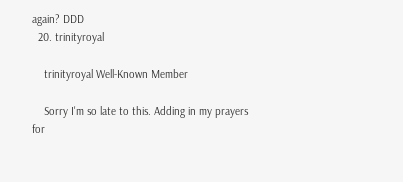again? DDD
  20. trinityroyal

    trinityroyal Well-Known Member

    Sorry I'm so late to this. Adding in my prayers for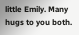little Emily. Many hugs to you both.